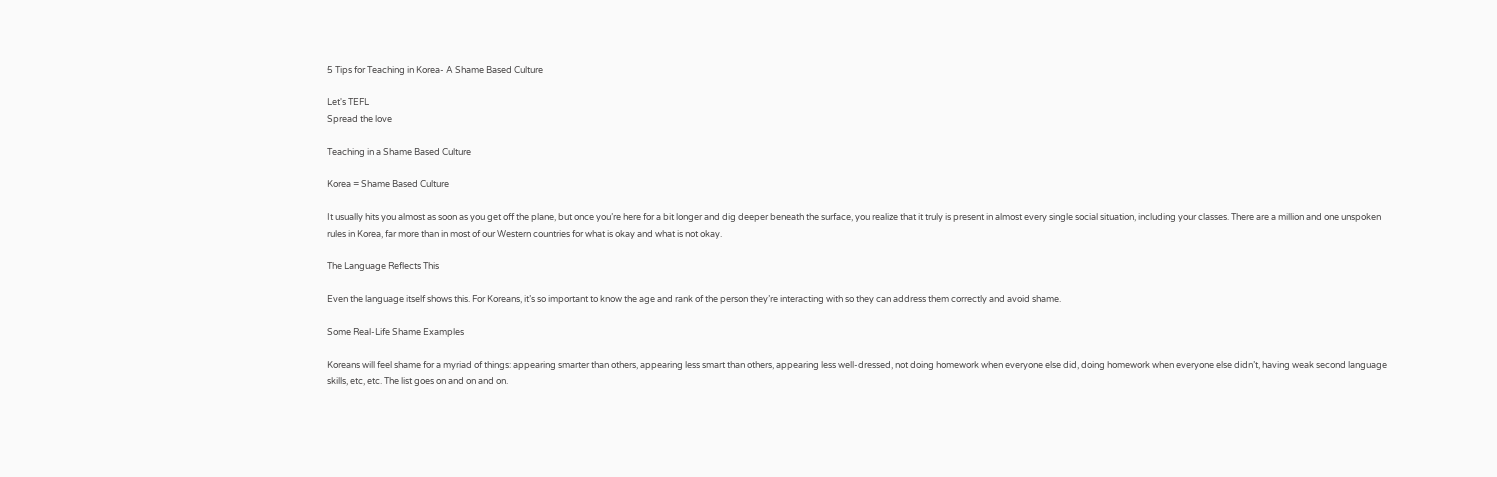5 Tips for Teaching in Korea- A Shame Based Culture

Let's TEFL
Spread the love

Teaching in a Shame Based Culture

Korea = Shame Based Culture

It usually hits you almost as soon as you get off the plane, but once you’re here for a bit longer and dig deeper beneath the surface, you realize that it truly is present in almost every single social situation, including your classes. There are a million and one unspoken rules in Korea, far more than in most of our Western countries for what is okay and what is not okay.

The Language Reflects This

Even the language itself shows this. For Koreans, it’s so important to know the age and rank of the person they’re interacting with so they can address them correctly and avoid shame.

Some Real-Life Shame Examples

Koreans will feel shame for a myriad of things: appearing smarter than others, appearing less smart than others, appearing less well-dressed, not doing homework when everyone else did, doing homework when everyone else didn’t, having weak second language skills, etc, etc. The list goes on and on and on.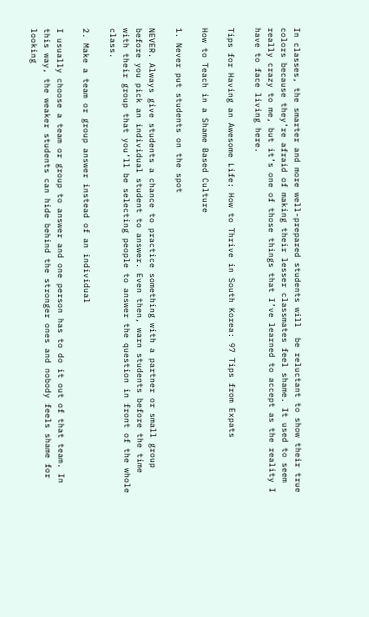In classes, the smarter and more well-prepared students will  be reluctant to show their true colors because they’re afraid of making their lesser classmates feel shame. It used to seem really crazy to me, but it’s one of those things that I’ve learned to accept as the reality I have to face living here.

Tips for Having an Awesome Life: How to Thrive in South Korea: 97 Tips from Expats

How to Teach in a Shame Based Culture

1. Never put students on the spot

NEVER. Always give students a chance to practice something with a partner or small group before you pick an individual student to answer. Even then, warn students before the time with their group that you’ll be selecting people to answer the question in front of the whole class.

2. Make a team or group answer instead of an individual

I usually choose a team or group to answer and one person has to do it out of that team. In this way, the weaker students can hide behind the stronger ones and nobody feels shame for looking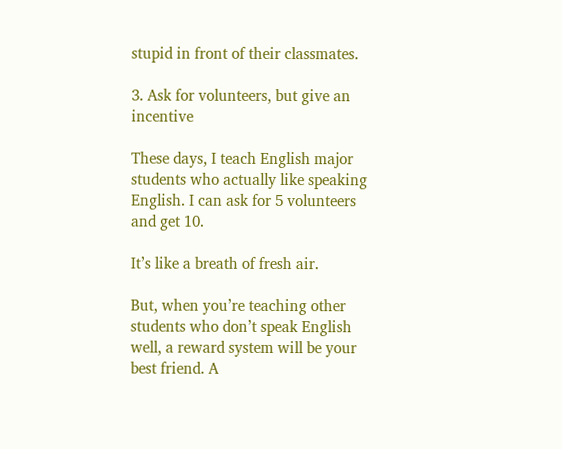stupid in front of their classmates.

3. Ask for volunteers, but give an incentive

These days, I teach English major students who actually like speaking English. I can ask for 5 volunteers and get 10.

It’s like a breath of fresh air.

But, when you’re teaching other students who don’t speak English well, a reward system will be your best friend. A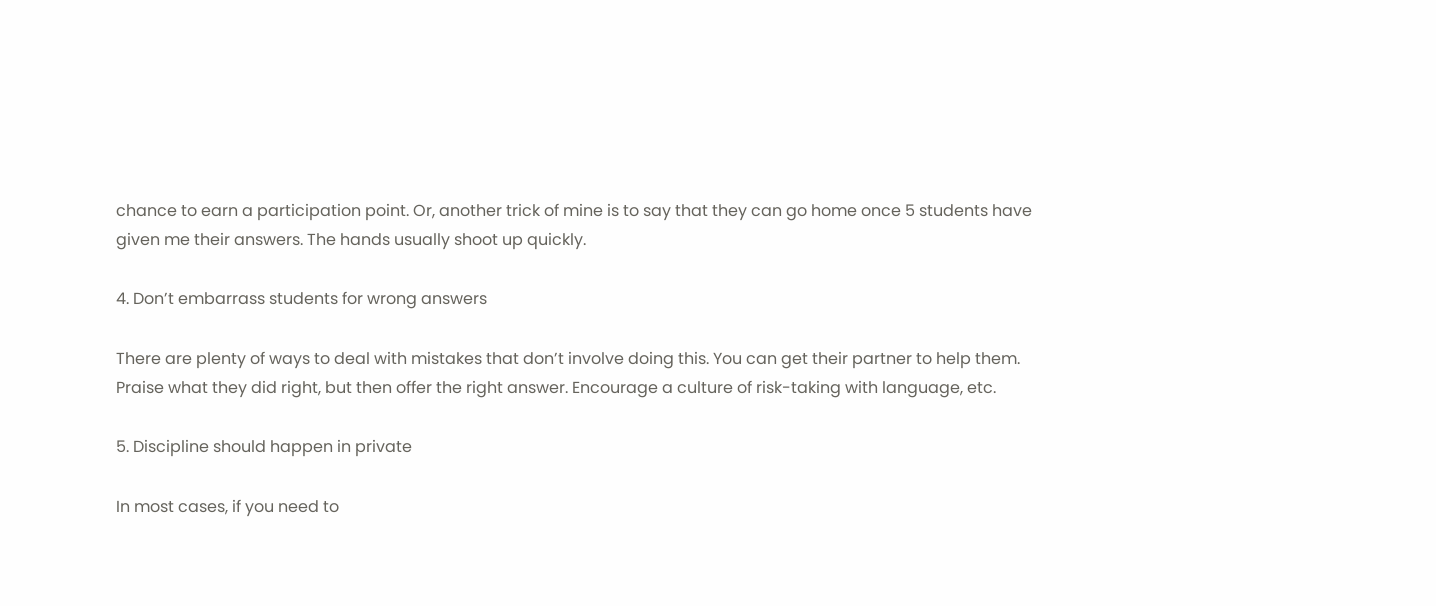chance to earn a participation point. Or, another trick of mine is to say that they can go home once 5 students have given me their answers. The hands usually shoot up quickly.

4. Don’t embarrass students for wrong answers

There are plenty of ways to deal with mistakes that don’t involve doing this. You can get their partner to help them. Praise what they did right, but then offer the right answer. Encourage a culture of risk-taking with language, etc.

5. Discipline should happen in private

In most cases, if you need to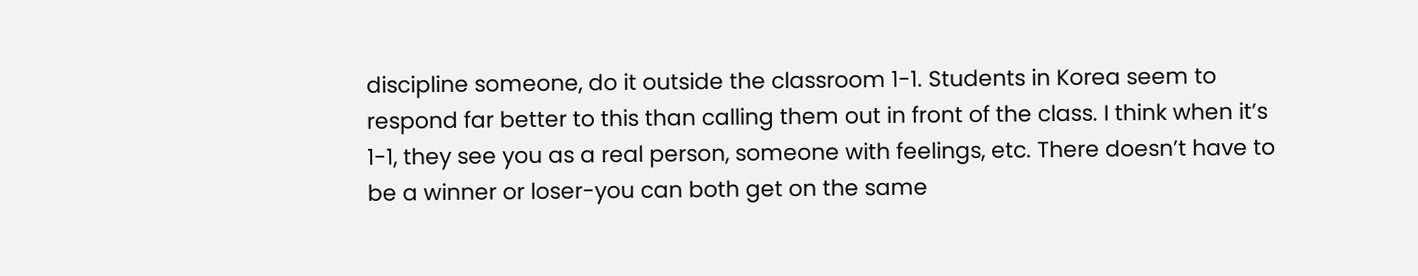discipline someone, do it outside the classroom 1-1. Students in Korea seem to respond far better to this than calling them out in front of the class. I think when it’s 1-1, they see you as a real person, someone with feelings, etc. There doesn’t have to be a winner or loser-you can both get on the same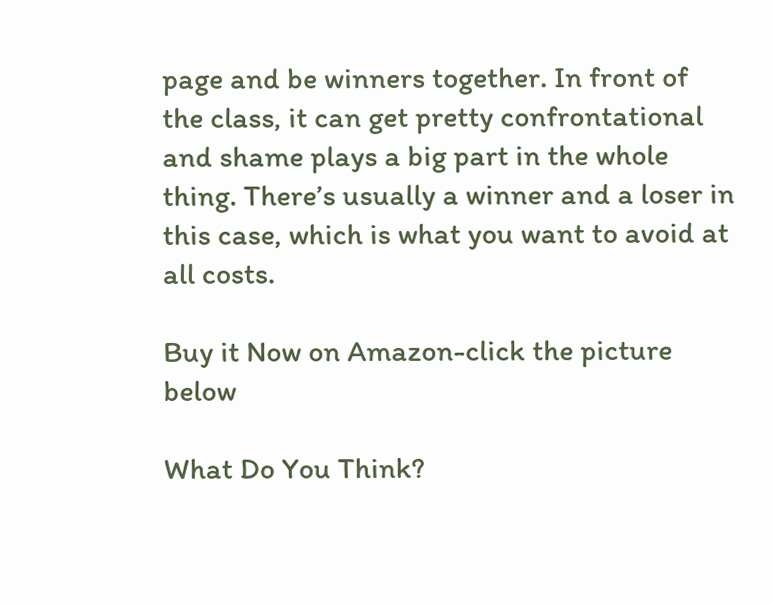page and be winners together. In front of the class, it can get pretty confrontational and shame plays a big part in the whole thing. There’s usually a winner and a loser in this case, which is what you want to avoid at all costs.

Buy it Now on Amazon-click the picture below

What Do You Think?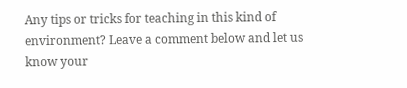Any tips or tricks for teaching in this kind of environment? Leave a comment below and let us know your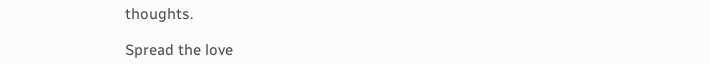thoughts.

Spread the love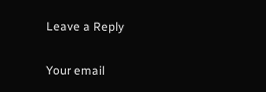Leave a Reply

Your email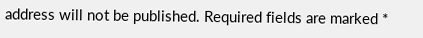address will not be published. Required fields are marked *